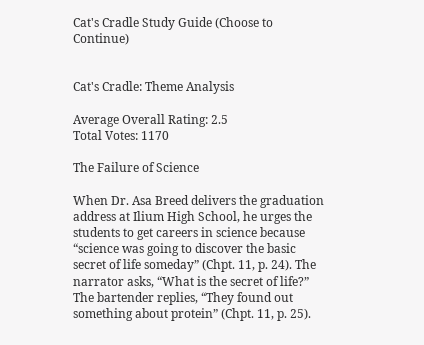Cat's Cradle Study Guide (Choose to Continue)


Cat's Cradle: Theme Analysis

Average Overall Rating: 2.5
Total Votes: 1170

The Failure of Science

When Dr. Asa Breed delivers the graduation address at Ilium High School, he urges the students to get careers in science because “science was going to discover the basic secret of life someday” (Chpt. 11, p. 24). The narrator asks, “What is the secret of life?”  The bartender replies, “They found out something about protein” (Chpt. 11, p. 25).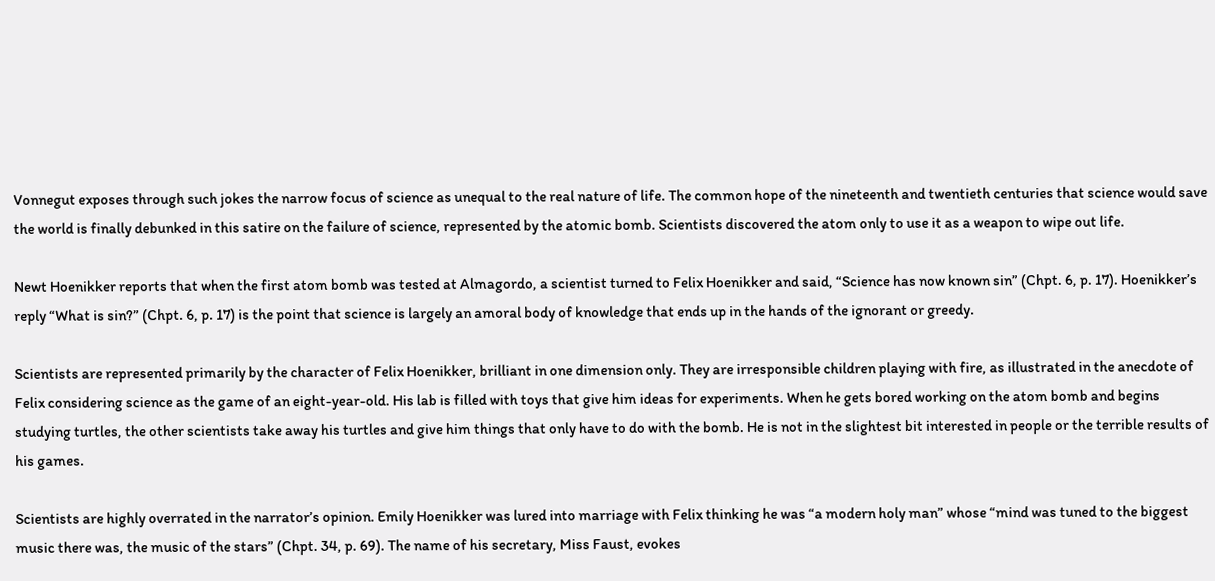Vonnegut exposes through such jokes the narrow focus of science as unequal to the real nature of life. The common hope of the nineteenth and twentieth centuries that science would save the world is finally debunked in this satire on the failure of science, represented by the atomic bomb. Scientists discovered the atom only to use it as a weapon to wipe out life.

Newt Hoenikker reports that when the first atom bomb was tested at Almagordo, a scientist turned to Felix Hoenikker and said, “Science has now known sin” (Chpt. 6, p. 17). Hoenikker’s reply “What is sin?” (Chpt. 6, p. 17) is the point that science is largely an amoral body of knowledge that ends up in the hands of the ignorant or greedy.

Scientists are represented primarily by the character of Felix Hoenikker, brilliant in one dimension only. They are irresponsible children playing with fire, as illustrated in the anecdote of Felix considering science as the game of an eight-year-old. His lab is filled with toys that give him ideas for experiments. When he gets bored working on the atom bomb and begins studying turtles, the other scientists take away his turtles and give him things that only have to do with the bomb. He is not in the slightest bit interested in people or the terrible results of his games.

Scientists are highly overrated in the narrator’s opinion. Emily Hoenikker was lured into marriage with Felix thinking he was “a modern holy man” whose “mind was tuned to the biggest music there was, the music of the stars” (Chpt. 34, p. 69). The name of his secretary, Miss Faust, evokes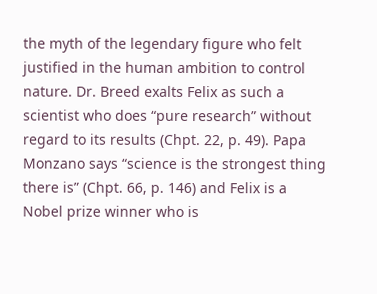the myth of the legendary figure who felt justified in the human ambition to control nature. Dr. Breed exalts Felix as such a scientist who does “pure research” without regard to its results (Chpt. 22, p. 49). Papa Monzano says “science is the strongest thing there is” (Chpt. 66, p. 146) and Felix is a Nobel prize winner who is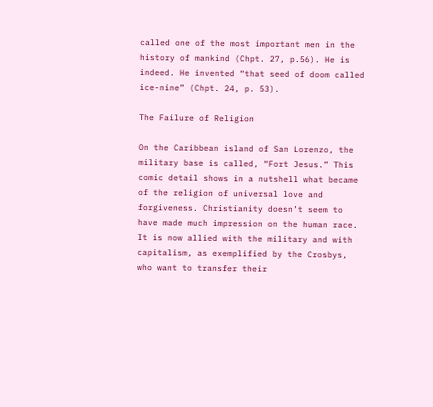called one of the most important men in the history of mankind (Chpt. 27, p.56). He is indeed. He invented “that seed of doom called ice-nine” (Chpt. 24, p. 53).

The Failure of Religion

On the Caribbean island of San Lorenzo, the military base is called, “Fort Jesus.” This comic detail shows in a nutshell what became of the religion of universal love and forgiveness. Christianity doesn’t seem to have made much impression on the human race. It is now allied with the military and with capitalism, as exemplified by the Crosbys, who want to transfer their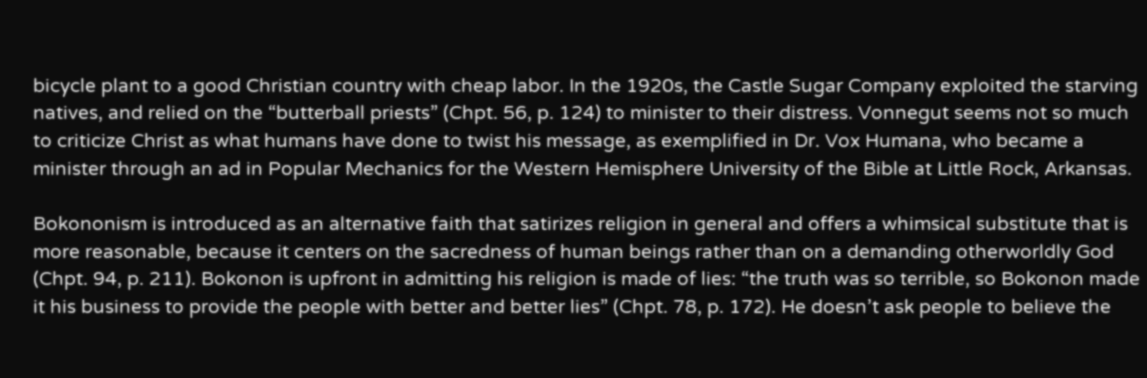bicycle plant to a good Christian country with cheap labor. In the 1920s, the Castle Sugar Company exploited the starving natives, and relied on the “butterball priests” (Chpt. 56, p. 124) to minister to their distress. Vonnegut seems not so much to criticize Christ as what humans have done to twist his message, as exemplified in Dr. Vox Humana, who became a minister through an ad in Popular Mechanics for the Western Hemisphere University of the Bible at Little Rock, Arkansas.

Bokononism is introduced as an alternative faith that satirizes religion in general and offers a whimsical substitute that is more reasonable, because it centers on the sacredness of human beings rather than on a demanding otherworldly God (Chpt. 94, p. 211). Bokonon is upfront in admitting his religion is made of lies: “the truth was so terrible, so Bokonon made it his business to provide the people with better and better lies” (Chpt. 78, p. 172). He doesn’t ask people to believe the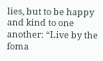lies, but to be happy and kind to one another: “Live by the foma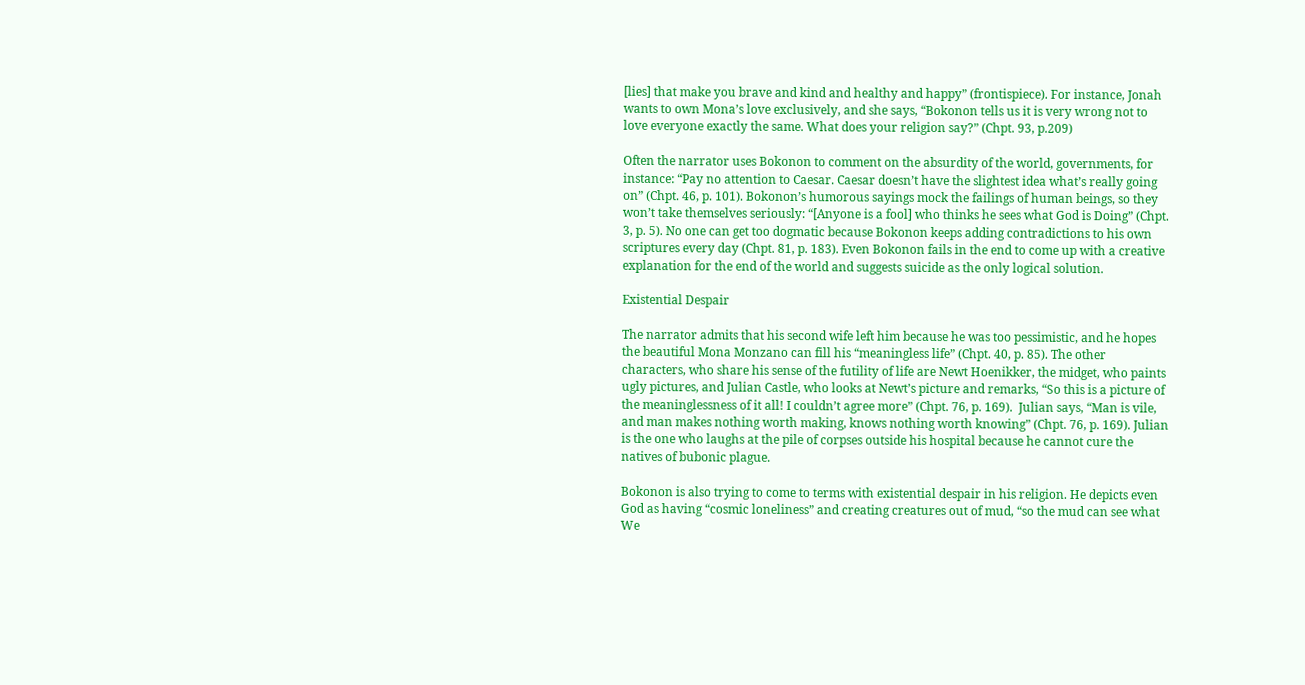[lies] that make you brave and kind and healthy and happy” (frontispiece). For instance, Jonah wants to own Mona’s love exclusively, and she says, “Bokonon tells us it is very wrong not to love everyone exactly the same. What does your religion say?” (Chpt. 93, p.209)

Often the narrator uses Bokonon to comment on the absurdity of the world, governments, for instance: “Pay no attention to Caesar. Caesar doesn’t have the slightest idea what’s really going on” (Chpt. 46, p. 101). Bokonon’s humorous sayings mock the failings of human beings, so they won’t take themselves seriously: “[Anyone is a fool] who thinks he sees what God is Doing” (Chpt. 3, p. 5). No one can get too dogmatic because Bokonon keeps adding contradictions to his own scriptures every day (Chpt. 81, p. 183). Even Bokonon fails in the end to come up with a creative explanation for the end of the world and suggests suicide as the only logical solution.

Existential Despair

The narrator admits that his second wife left him because he was too pessimistic, and he hopes the beautiful Mona Monzano can fill his “meaningless life” (Chpt. 40, p. 85). The other characters, who share his sense of the futility of life are Newt Hoenikker, the midget, who paints ugly pictures, and Julian Castle, who looks at Newt’s picture and remarks, “So this is a picture of the meaninglessness of it all! I couldn’t agree more” (Chpt. 76, p. 169).  Julian says, “Man is vile, and man makes nothing worth making, knows nothing worth knowing” (Chpt. 76, p. 169). Julian is the one who laughs at the pile of corpses outside his hospital because he cannot cure the natives of bubonic plague.

Bokonon is also trying to come to terms with existential despair in his religion. He depicts even God as having “cosmic loneliness” and creating creatures out of mud, “so the mud can see what We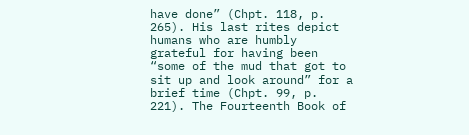have done” (Chpt. 118, p. 265). His last rites depict humans who are humbly grateful for having been “some of the mud that got to sit up and look around” for a brief time (Chpt. 99, p. 221). The Fourteenth Book of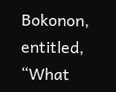Bokonon, entitled, “What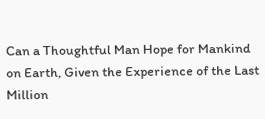Can a Thoughtful Man Hope for Mankind on Earth, Given the Experience of the Last Million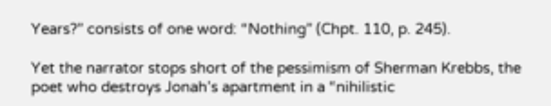Years?” consists of one word: “Nothing” (Chpt. 110, p. 245).

Yet the narrator stops short of the pessimism of Sherman Krebbs, the poet who destroys Jonah’s apartment in a “nihilistic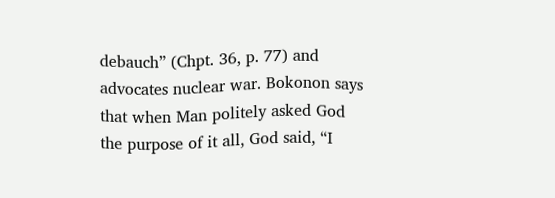debauch” (Chpt. 36, p. 77) and advocates nuclear war. Bokonon says that when Man politely asked God the purpose of it all, God said, “I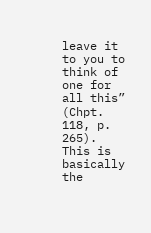leave it to you to think of one for all this” (Chpt. 118, p. 265). This is basically the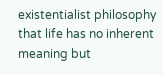existentialist philosophy that life has no inherent meaning but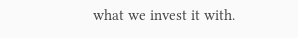what we invest it with.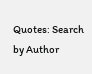Quotes: Search by Author